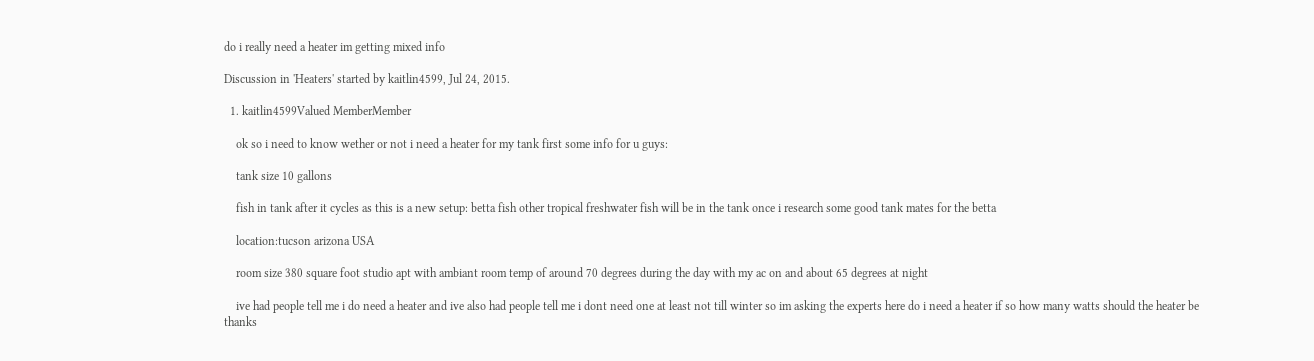do i really need a heater im getting mixed info

Discussion in 'Heaters' started by kaitlin4599, Jul 24, 2015.

  1. kaitlin4599Valued MemberMember

    ok so i need to know wether or not i need a heater for my tank first some info for u guys:

    tank size 10 gallons

    fish in tank after it cycles as this is a new setup: betta fish other tropical freshwater fish will be in the tank once i research some good tank mates for the betta

    location:tucson arizona USA

    room size 380 square foot studio apt with ambiant room temp of around 70 degrees during the day with my ac on and about 65 degrees at night

    ive had people tell me i do need a heater and ive also had people tell me i dont need one at least not till winter so im asking the experts here do i need a heater if so how many watts should the heater be thanks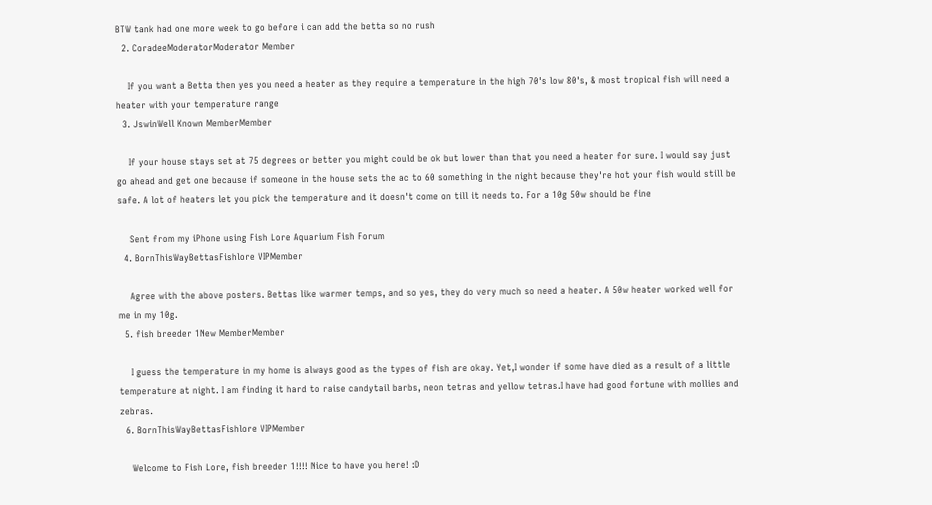BTW tank had one more week to go before i can add the betta so no rush
  2. CoradeeModeratorModerator Member

    If you want a Betta then yes you need a heater as they require a temperature in the high 70's low 80's, & most tropical fish will need a heater with your temperature range
  3. JswinWell Known MemberMember

    If your house stays set at 75 degrees or better you might could be ok but lower than that you need a heater for sure. I would say just go ahead and get one because if someone in the house sets the ac to 60 something in the night because they're hot your fish would still be safe. A lot of heaters let you pick the temperature and it doesn't come on till it needs to. For a 10g 50w should be fine

    Sent from my iPhone using Fish Lore Aquarium Fish Forum
  4. BornThisWayBettasFishlore VIPMember

    Agree with the above posters. Bettas like warmer temps, and so yes, they do very much so need a heater. A 50w heater worked well for me in my 10g.
  5. fish breeder 1New MemberMember

    I guess the temperature in my home is always good as the types of fish are okay. Yet,I wonder if some have died as a result of a little temperature at night. I am finding it hard to raise candytail barbs, neon tetras and yellow tetras.I have had good fortune with mollies and zebras.
  6. BornThisWayBettasFishlore VIPMember

    Welcome to Fish Lore, fish breeder 1!!!! Nice to have you here! :D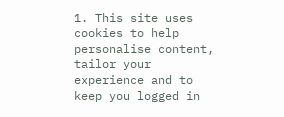1. This site uses cookies to help personalise content, tailor your experience and to keep you logged in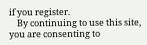if you register.
    By continuing to use this site, you are consenting to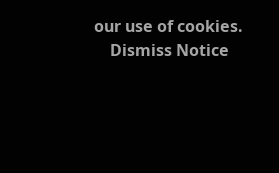our use of cookies.
    Dismiss Notice